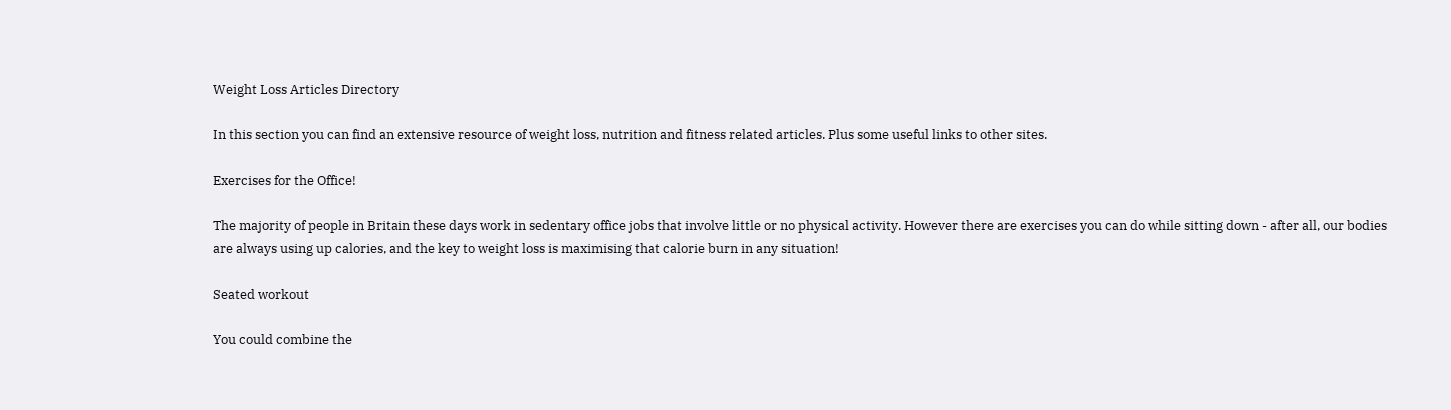Weight Loss Articles Directory

In this section you can find an extensive resource of weight loss, nutrition and fitness related articles. Plus some useful links to other sites.

Exercises for the Office!

The majority of people in Britain these days work in sedentary office jobs that involve little or no physical activity. However there are exercises you can do while sitting down - after all, our bodies are always using up calories, and the key to weight loss is maximising that calorie burn in any situation!

Seated workout

You could combine the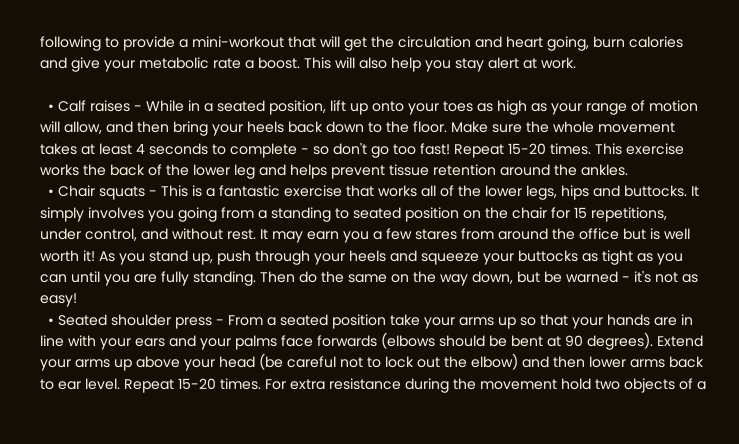following to provide a mini-workout that will get the circulation and heart going, burn calories and give your metabolic rate a boost. This will also help you stay alert at work.

  • Calf raises - While in a seated position, lift up onto your toes as high as your range of motion will allow, and then bring your heels back down to the floor. Make sure the whole movement takes at least 4 seconds to complete - so don't go too fast! Repeat 15-20 times. This exercise works the back of the lower leg and helps prevent tissue retention around the ankles.
  • Chair squats - This is a fantastic exercise that works all of the lower legs, hips and buttocks. It simply involves you going from a standing to seated position on the chair for 15 repetitions, under control, and without rest. It may earn you a few stares from around the office but is well worth it! As you stand up, push through your heels and squeeze your buttocks as tight as you can until you are fully standing. Then do the same on the way down, but be warned - it's not as easy!
  • Seated shoulder press - From a seated position take your arms up so that your hands are in line with your ears and your palms face forwards (elbows should be bent at 90 degrees). Extend your arms up above your head (be careful not to lock out the elbow) and then lower arms back to ear level. Repeat 15-20 times. For extra resistance during the movement hold two objects of a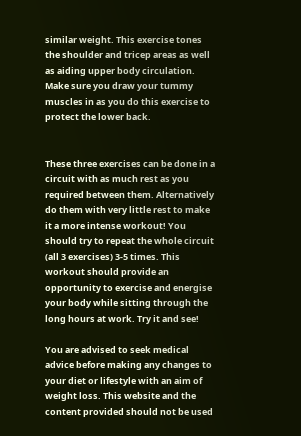similar weight. This exercise tones the shoulder and tricep areas as well as aiding upper body circulation. Make sure you draw your tummy muscles in as you do this exercise to protect the lower back.


These three exercises can be done in a circuit with as much rest as you required between them. Alternatively do them with very little rest to make it a more intense workout! You should try to repeat the whole circuit (all 3 exercises) 3-5 times. This workout should provide an opportunity to exercise and energise your body while sitting through the long hours at work. Try it and see!

You are advised to seek medical advice before making any changes to your diet or lifestyle with an aim of weight loss. This website and the content provided should not be used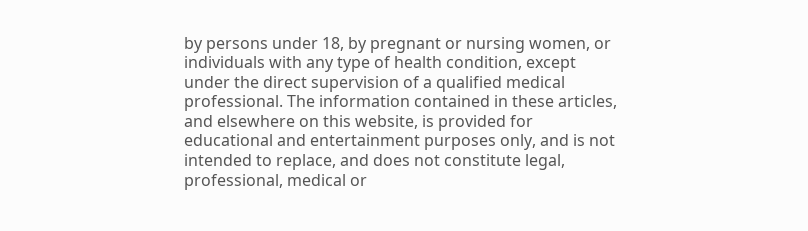by persons under 18, by pregnant or nursing women, or individuals with any type of health condition, except under the direct supervision of a qualified medical professional. The information contained in these articles, and elsewhere on this website, is provided for educational and entertainment purposes only, and is not intended to replace, and does not constitute legal, professional, medical or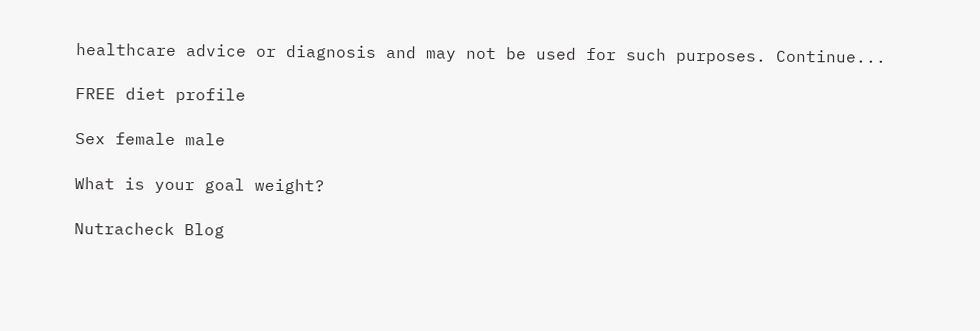healthcare advice or diagnosis and may not be used for such purposes. Continue...

FREE diet profile

Sex female male

What is your goal weight?

Nutracheck Blog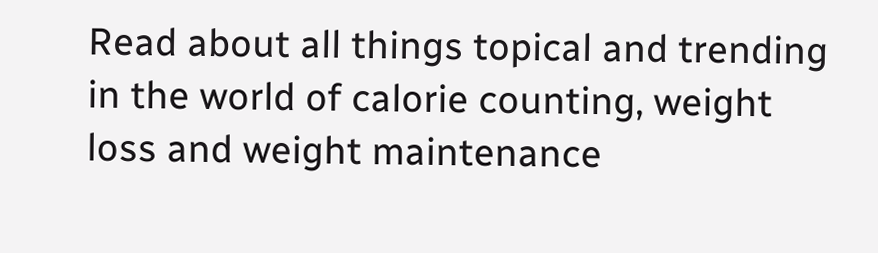Read about all things topical and trending in the world of calorie counting, weight loss and weight maintenance